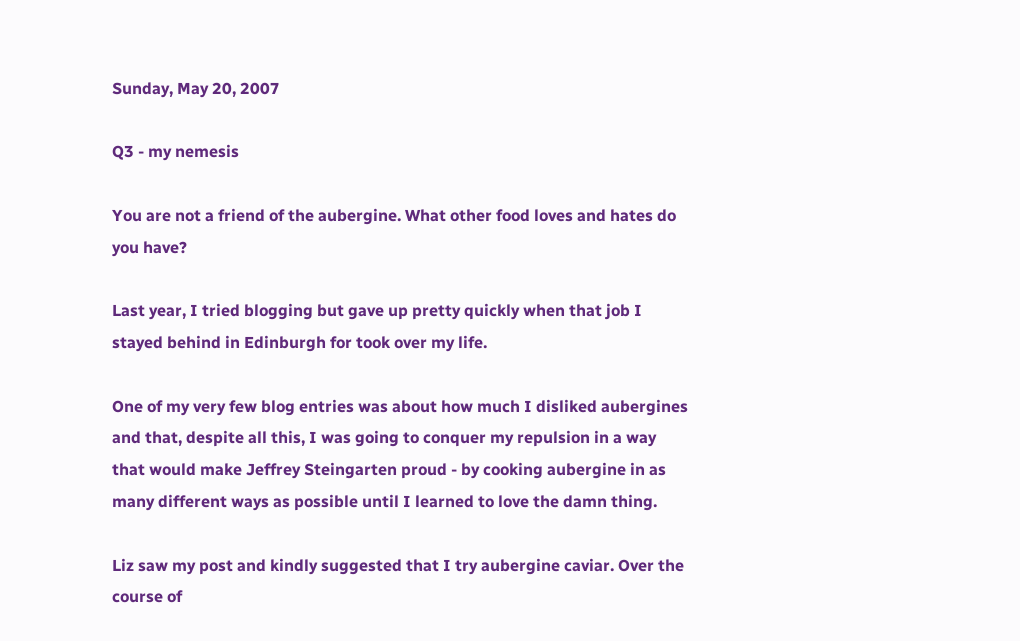Sunday, May 20, 2007

Q3 - my nemesis

You are not a friend of the aubergine. What other food loves and hates do you have?

Last year, I tried blogging but gave up pretty quickly when that job I stayed behind in Edinburgh for took over my life.

One of my very few blog entries was about how much I disliked aubergines and that, despite all this, I was going to conquer my repulsion in a way that would make Jeffrey Steingarten proud - by cooking aubergine in as many different ways as possible until I learned to love the damn thing.

Liz saw my post and kindly suggested that I try aubergine caviar. Over the course of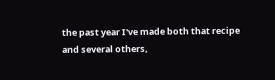the past year I've made both that recipe and several others,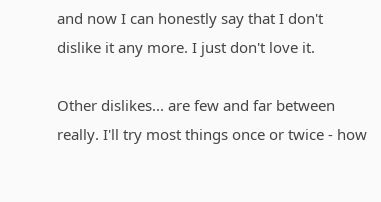and now I can honestly say that I don't dislike it any more. I just don't love it.

Other dislikes... are few and far between really. I'll try most things once or twice - how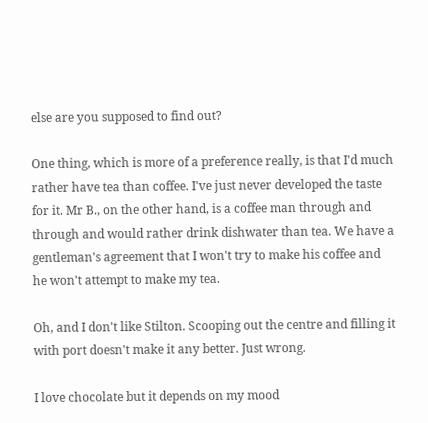else are you supposed to find out?

One thing, which is more of a preference really, is that I'd much rather have tea than coffee. I've just never developed the taste for it. Mr B., on the other hand, is a coffee man through and through and would rather drink dishwater than tea. We have a gentleman's agreement that I won't try to make his coffee and he won't attempt to make my tea.

Oh, and I don't like Stilton. Scooping out the centre and filling it with port doesn't make it any better. Just wrong.

I love chocolate but it depends on my mood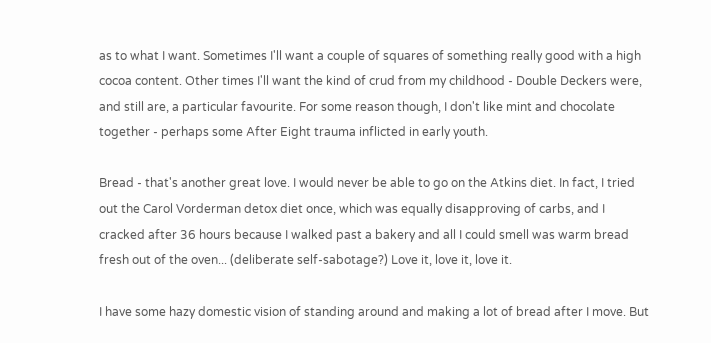as to what I want. Sometimes I'll want a couple of squares of something really good with a high cocoa content. Other times I'll want the kind of crud from my childhood - Double Deckers were, and still are, a particular favourite. For some reason though, I don't like mint and chocolate together - perhaps some After Eight trauma inflicted in early youth.

Bread - that's another great love. I would never be able to go on the Atkins diet. In fact, I tried out the Carol Vorderman detox diet once, which was equally disapproving of carbs, and I cracked after 36 hours because I walked past a bakery and all I could smell was warm bread fresh out of the oven... (deliberate self-sabotage?) Love it, love it, love it.

I have some hazy domestic vision of standing around and making a lot of bread after I move. But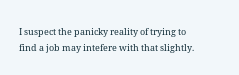I suspect the panicky reality of trying to find a job may intefere with that slightly.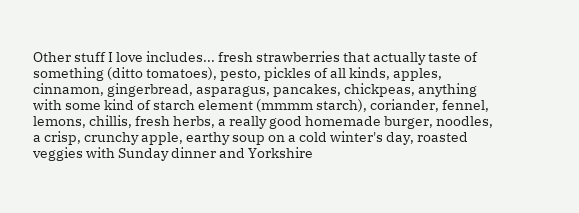Other stuff I love includes... fresh strawberries that actually taste of something (ditto tomatoes), pesto, pickles of all kinds, apples, cinnamon, gingerbread, asparagus, pancakes, chickpeas, anything with some kind of starch element (mmmm starch), coriander, fennel, lemons, chillis, fresh herbs, a really good homemade burger, noodles, a crisp, crunchy apple, earthy soup on a cold winter's day, roasted veggies with Sunday dinner and Yorkshire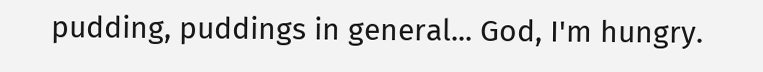pudding, puddings in general... God, I'm hungry.